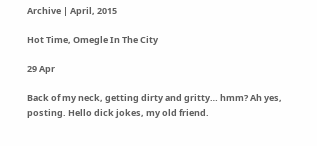Archive | April, 2015

Hot Time, Omegle In The City

29 Apr

Back of my neck, getting dirty and gritty… hmm? Ah yes, posting. Hello dick jokes, my old friend.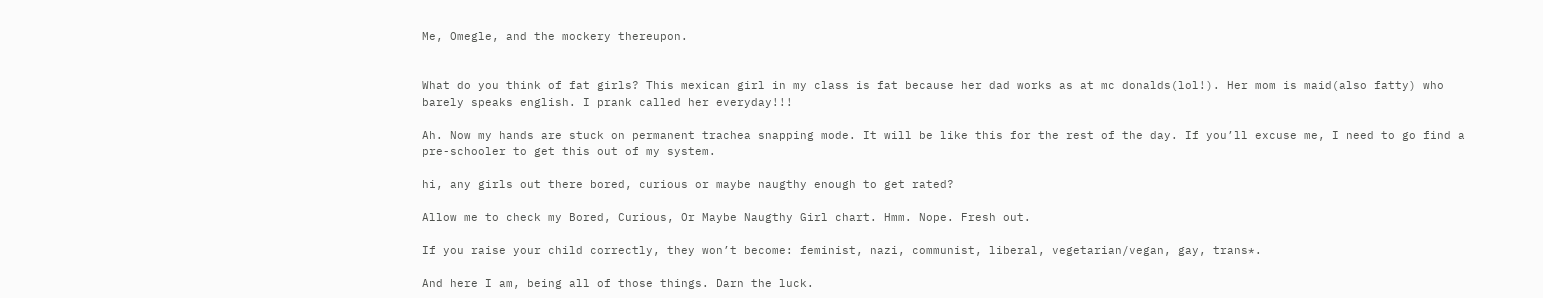Me, Omegle, and the mockery thereupon.


What do you think of fat girls? This mexican girl in my class is fat because her dad works as at mc donalds(lol!). Her mom is maid(also fatty) who barely speaks english. I prank called her everyday!!!

Ah. Now my hands are stuck on permanent trachea snapping mode. It will be like this for the rest of the day. If you’ll excuse me, I need to go find a pre-schooler to get this out of my system.

hi, any girls out there bored, curious or maybe naugthy enough to get rated?

Allow me to check my Bored, Curious, Or Maybe Naugthy Girl chart. Hmm. Nope. Fresh out.

If you raise your child correctly, they won’t become: feminist, nazi, communist, liberal, vegetarian/vegan, gay, trans*.

And here I am, being all of those things. Darn the luck.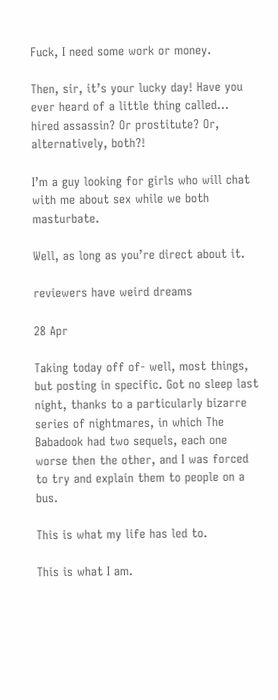Fuck, I need some work or money.

Then, sir, it’s your lucky day! Have you ever heard of a little thing called… hired assassin? Or prostitute? Or, alternatively, both?!

I’m a guy looking for girls who will chat with me about sex while we both masturbate.

Well, as long as you’re direct about it.

reviewers have weird dreams

28 Apr

Taking today off of- well, most things, but posting in specific. Got no sleep last night, thanks to a particularly bizarre series of nightmares, in which The Babadook had two sequels, each one worse then the other, and I was forced to try and explain them to people on a bus.

This is what my life has led to.

This is what I am.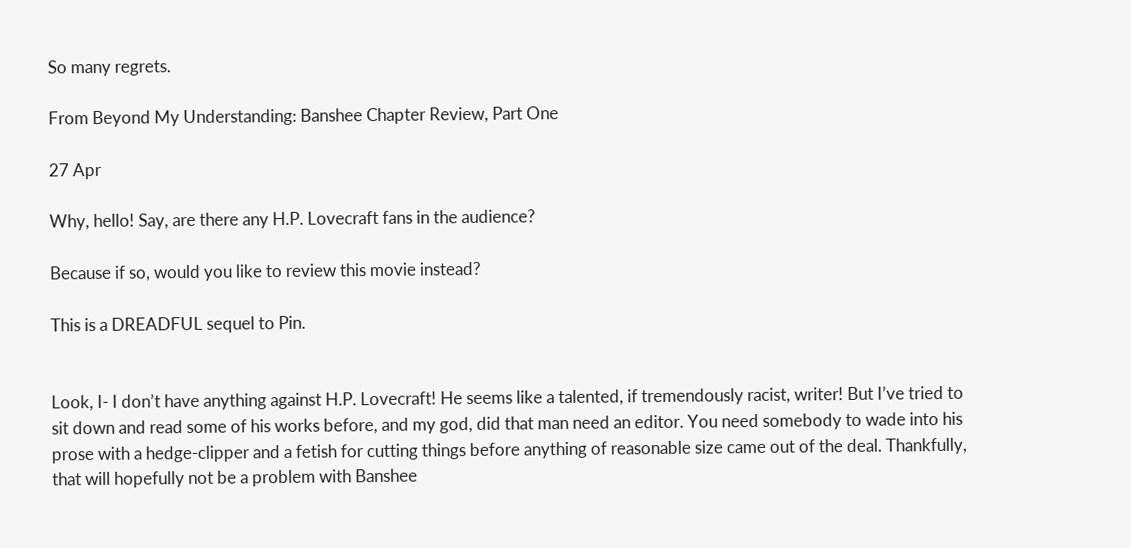So many regrets.

From Beyond My Understanding: Banshee Chapter Review, Part One

27 Apr

Why, hello! Say, are there any H.P. Lovecraft fans in the audience?

Because if so, would you like to review this movie instead?

This is a DREADFUL sequel to Pin.


Look, I- I don’t have anything against H.P. Lovecraft! He seems like a talented, if tremendously racist, writer! But I’ve tried to sit down and read some of his works before, and my god, did that man need an editor. You need somebody to wade into his prose with a hedge-clipper and a fetish for cutting things before anything of reasonable size came out of the deal. Thankfully, that will hopefully not be a problem with Banshee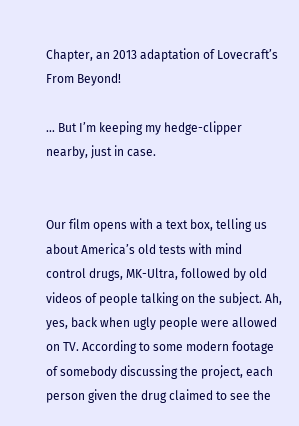Chapter, an 2013 adaptation of Lovecraft’s From Beyond!

… But I’m keeping my hedge-clipper nearby, just in case.


Our film opens with a text box, telling us about America’s old tests with mind control drugs, MK-Ultra, followed by old videos of people talking on the subject. Ah, yes, back when ugly people were allowed on TV. According to some modern footage of somebody discussing the project, each person given the drug claimed to see the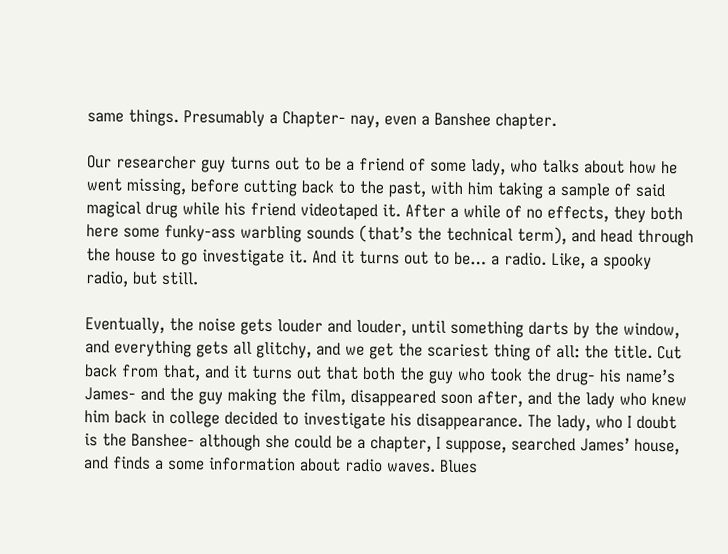same things. Presumably a Chapter- nay, even a Banshee chapter.

Our researcher guy turns out to be a friend of some lady, who talks about how he went missing, before cutting back to the past, with him taking a sample of said magical drug while his friend videotaped it. After a while of no effects, they both here some funky-ass warbling sounds (that’s the technical term), and head through the house to go investigate it. And it turns out to be… a radio. Like, a spooky radio, but still.

Eventually, the noise gets louder and louder, until something darts by the window, and everything gets all glitchy, and we get the scariest thing of all: the title. Cut back from that, and it turns out that both the guy who took the drug- his name’s James- and the guy making the film, disappeared soon after, and the lady who knew him back in college decided to investigate his disappearance. The lady, who I doubt is the Banshee- although she could be a chapter, I suppose, searched James’ house, and finds a some information about radio waves. Blues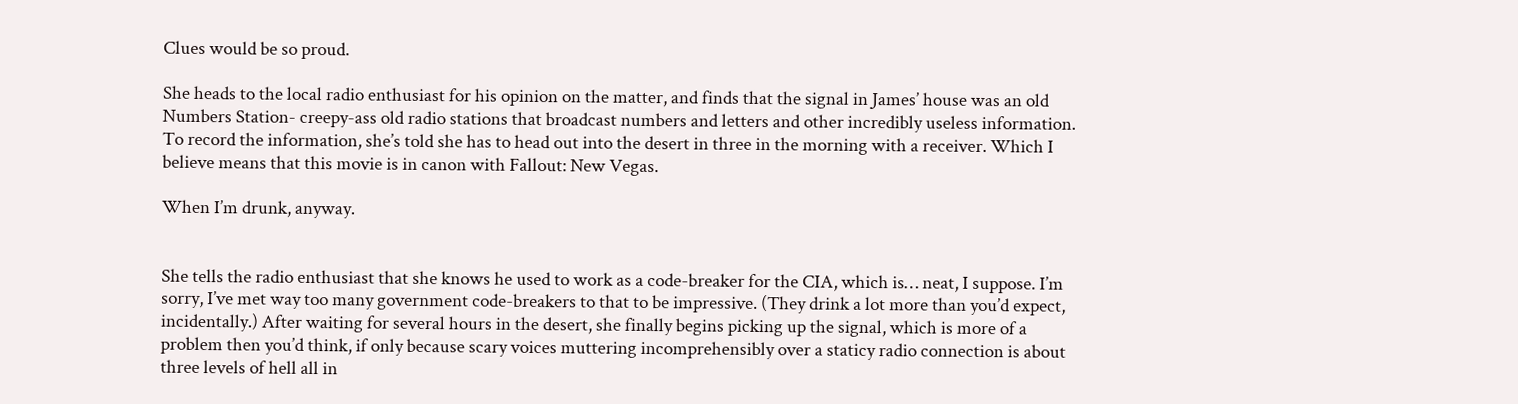Clues would be so proud.

She heads to the local radio enthusiast for his opinion on the matter, and finds that the signal in James’ house was an old Numbers Station- creepy-ass old radio stations that broadcast numbers and letters and other incredibly useless information. To record the information, she’s told she has to head out into the desert in three in the morning with a receiver. Which I believe means that this movie is in canon with Fallout: New Vegas.

When I’m drunk, anyway.


She tells the radio enthusiast that she knows he used to work as a code-breaker for the CIA, which is… neat, I suppose. I’m sorry, I’ve met way too many government code-breakers to that to be impressive. (They drink a lot more than you’d expect, incidentally.) After waiting for several hours in the desert, she finally begins picking up the signal, which is more of a problem then you’d think, if only because scary voices muttering incomprehensibly over a staticy radio connection is about three levels of hell all in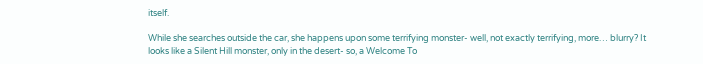itself.

While she searches outside the car, she happens upon some terrifying monster- well, not exactly terrifying, more… blurry? It looks like a Silent Hill monster, only in the desert- so, a Welcome To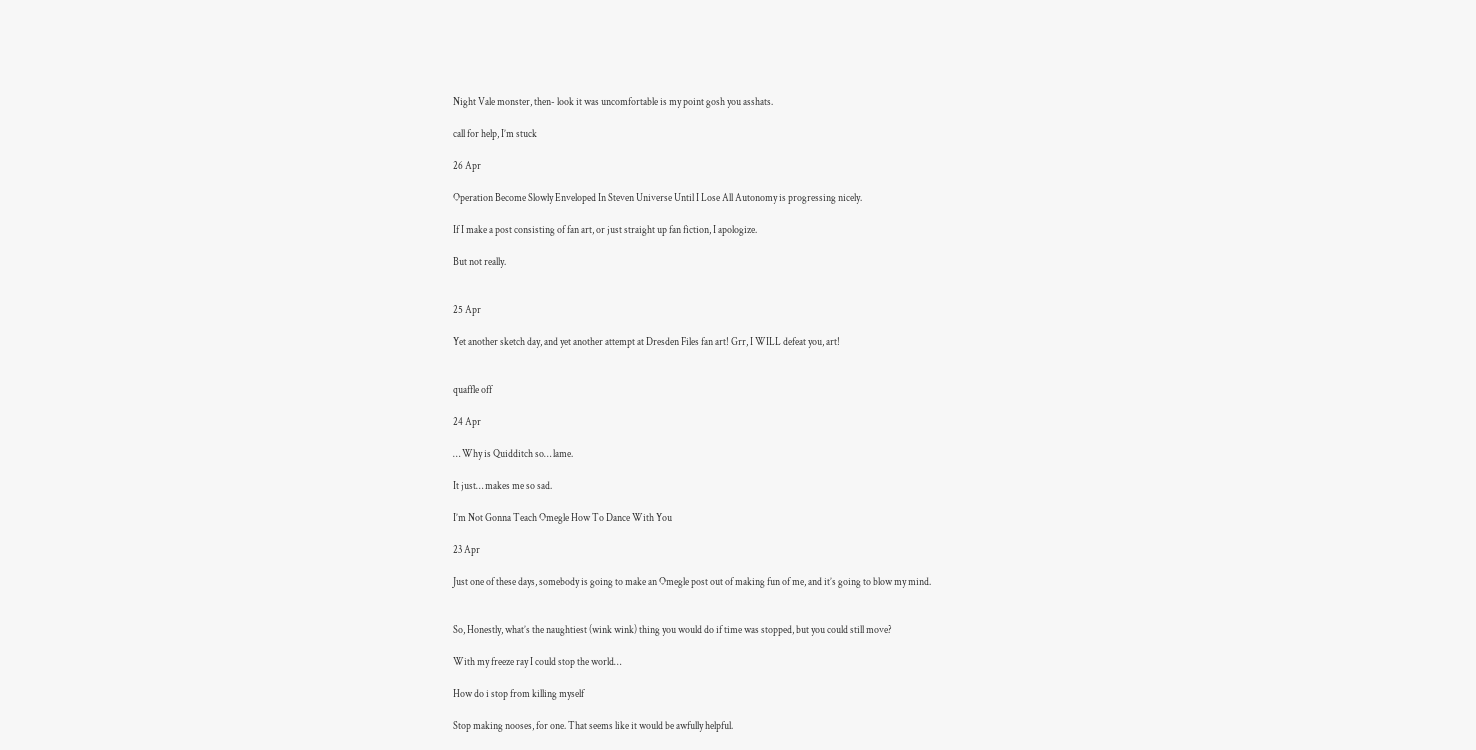Night Vale monster, then- look it was uncomfortable is my point gosh you asshats.

call for help, I’m stuck

26 Apr

Operation Become Slowly Enveloped In Steven Universe Until I Lose All Autonomy is progressing nicely.

If I make a post consisting of fan art, or just straight up fan fiction, I apologize.

But not really.


25 Apr

Yet another sketch day, and yet another attempt at Dresden Files fan art! Grr, I WILL defeat you, art!


quaffle off

24 Apr

… Why is Quidditch so… lame.

It just… makes me so sad.

I’m Not Gonna Teach Omegle How To Dance With You

23 Apr

Just one of these days, somebody is going to make an Omegle post out of making fun of me, and it’s going to blow my mind.


So, Honestly, what’s the naughtiest (wink wink) thing you would do if time was stopped, but you could still move?

With my freeze ray I could stop the world…

How do i stop from killing myself

Stop making nooses, for one. That seems like it would be awfully helpful.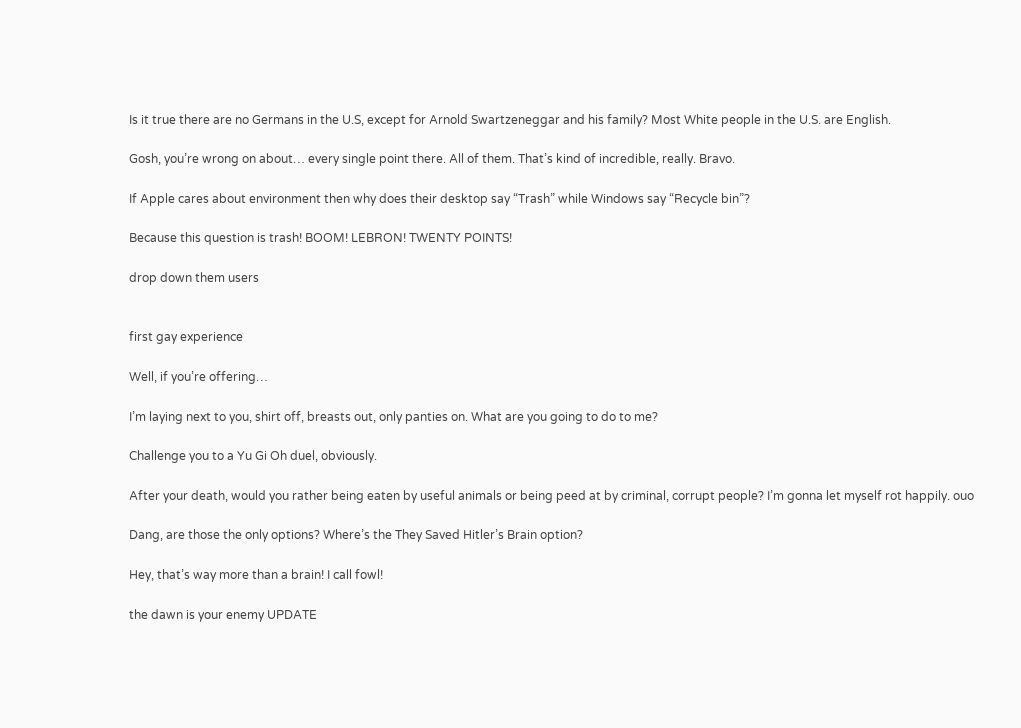Is it true there are no Germans in the U.S, except for Arnold Swartzeneggar and his family? Most White people in the U.S. are English.

Gosh, you’re wrong on about… every single point there. All of them. That’s kind of incredible, really. Bravo.

If Apple cares about environment then why does their desktop say “Trash” while Windows say “Recycle bin”?

Because this question is trash! BOOM! LEBRON! TWENTY POINTS!

drop down them users


first gay experience

Well, if you’re offering…

I’m laying next to you, shirt off, breasts out, only panties on. What are you going to do to me?

Challenge you to a Yu Gi Oh duel, obviously.

After your death, would you rather being eaten by useful animals or being peed at by criminal, corrupt people? I’m gonna let myself rot happily. ouo

Dang, are those the only options? Where’s the They Saved Hitler’s Brain option?

Hey, that’s way more than a brain! I call fowl!

the dawn is your enemy UPDATE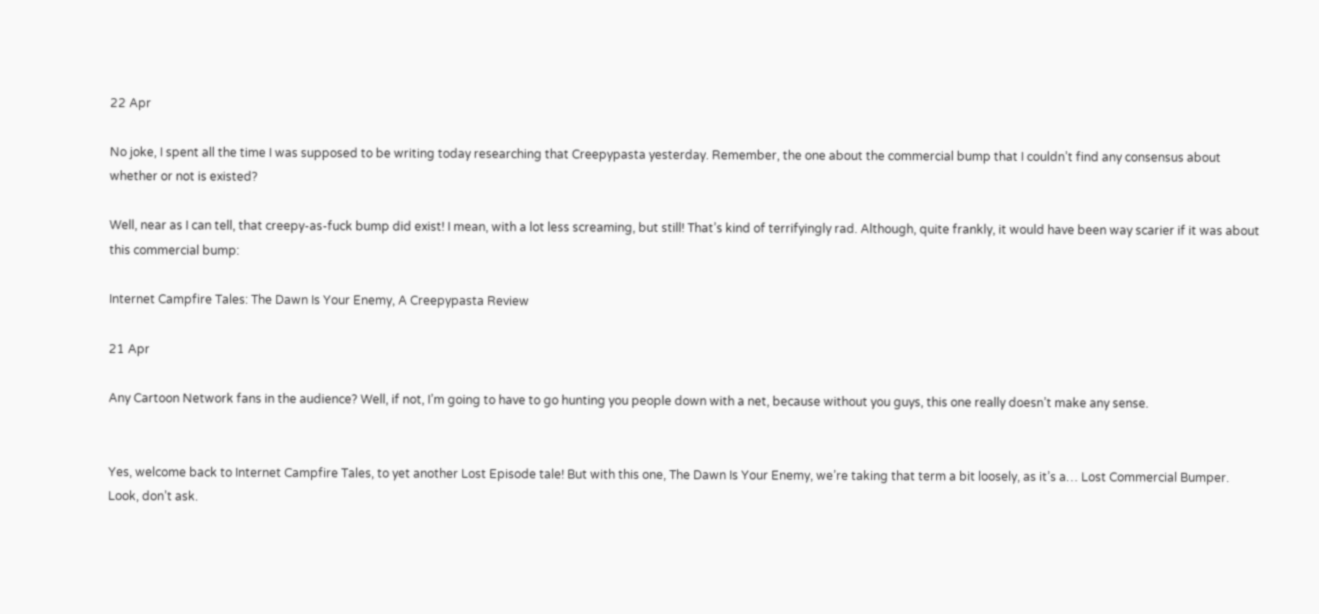22 Apr

No joke, I spent all the time I was supposed to be writing today researching that Creepypasta yesterday. Remember, the one about the commercial bump that I couldn’t find any consensus about whether or not is existed?

Well, near as I can tell, that creepy-as-fuck bump did exist! I mean, with a lot less screaming, but still! That’s kind of terrifyingly rad. Although, quite frankly, it would have been way scarier if it was about this commercial bump:

Internet Campfire Tales: The Dawn Is Your Enemy, A Creepypasta Review

21 Apr

Any Cartoon Network fans in the audience? Well, if not, I’m going to have to go hunting you people down with a net, because without you guys, this one really doesn’t make any sense.


Yes, welcome back to Internet Campfire Tales, to yet another Lost Episode tale! But with this one, The Dawn Is Your Enemy, we’re taking that term a bit loosely, as it’s a… Lost Commercial Bumper. Look, don’t ask.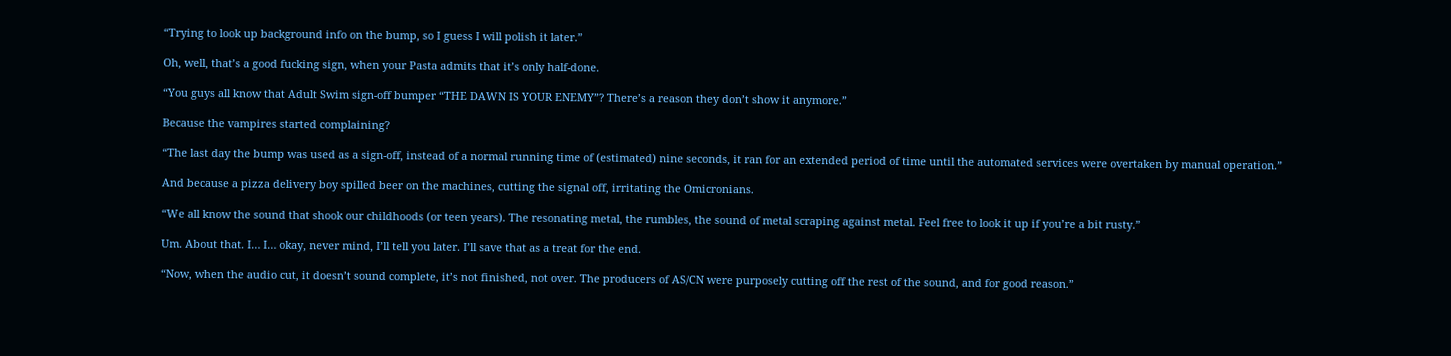“Trying to look up background info on the bump, so I guess I will polish it later.”

Oh, well, that’s a good fucking sign, when your Pasta admits that it’s only half-done.

“You guys all know that Adult Swim sign-off bumper “THE DAWN IS YOUR ENEMY”? There’s a reason they don’t show it anymore.”

Because the vampires started complaining?

“The last day the bump was used as a sign-off, instead of a normal running time of (estimated) nine seconds, it ran for an extended period of time until the automated services were overtaken by manual operation.”

And because a pizza delivery boy spilled beer on the machines, cutting the signal off, irritating the Omicronians.

“We all know the sound that shook our childhoods (or teen years). The resonating metal, the rumbles, the sound of metal scraping against metal. Feel free to look it up if you’re a bit rusty.”

Um. About that. I… I… okay, never mind, I’ll tell you later. I’ll save that as a treat for the end.

“Now, when the audio cut, it doesn’t sound complete, it’s not finished, not over. The producers of AS/CN were purposely cutting off the rest of the sound, and for good reason.”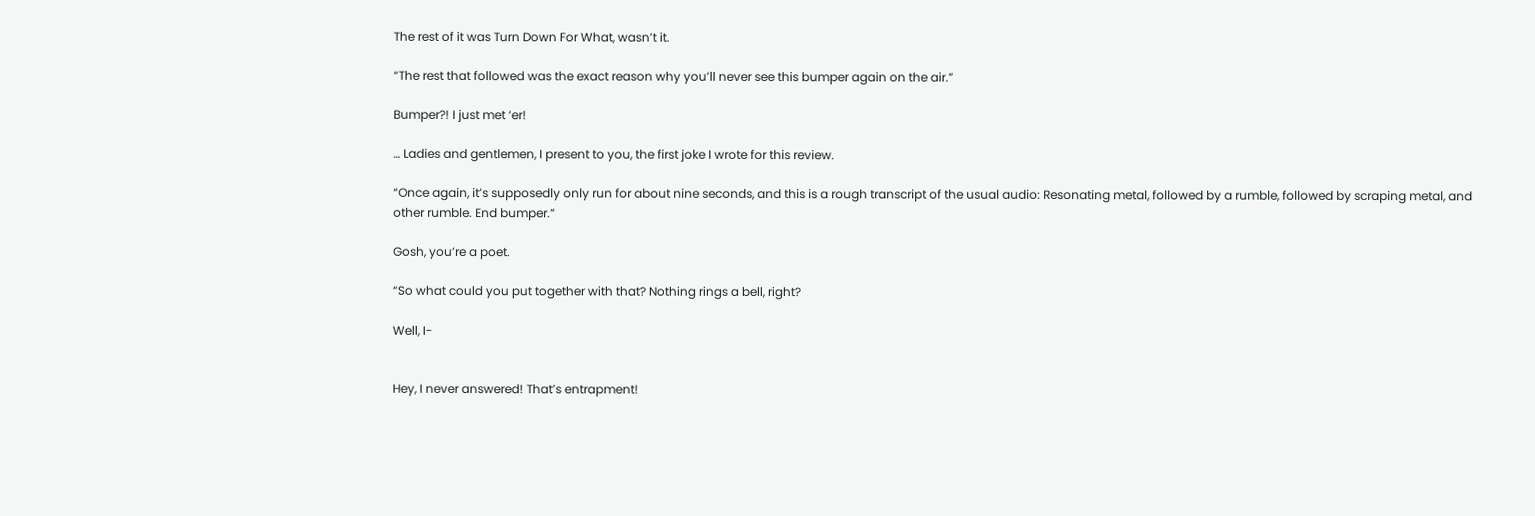The rest of it was Turn Down For What, wasn’t it.

“The rest that followed was the exact reason why you’ll never see this bumper again on the air.”

Bumper?! I just met ‘er!

… Ladies and gentlemen, I present to you, the first joke I wrote for this review.

“Once again, it’s supposedly only run for about nine seconds, and this is a rough transcript of the usual audio: Resonating metal, followed by a rumble, followed by scraping metal, and other rumble. End bumper.”

Gosh, you’re a poet.

“So what could you put together with that? Nothing rings a bell, right?

Well, I-


Hey, I never answered! That’s entrapment!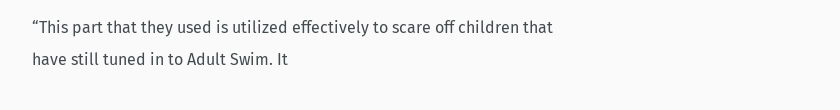“This part that they used is utilized effectively to scare off children that have still tuned in to Adult Swim. It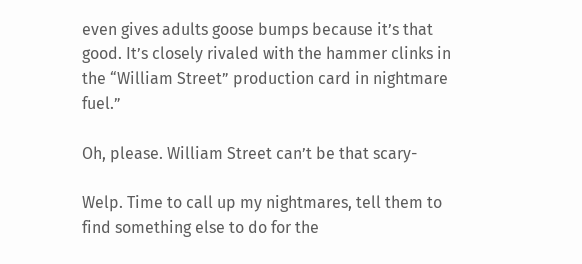even gives adults goose bumps because it’s that good. It’s closely rivaled with the hammer clinks in the “William Street” production card in nightmare fuel.”

Oh, please. William Street can’t be that scary-

Welp. Time to call up my nightmares, tell them to find something else to do for the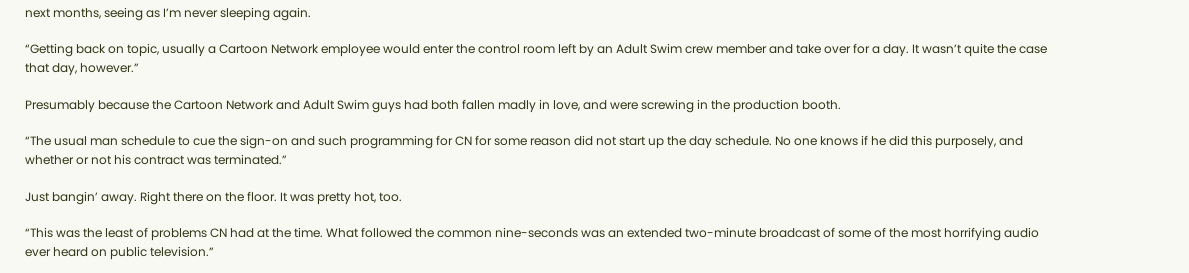next months, seeing as I’m never sleeping again.

“Getting back on topic, usually a Cartoon Network employee would enter the control room left by an Adult Swim crew member and take over for a day. It wasn’t quite the case that day, however.”

Presumably because the Cartoon Network and Adult Swim guys had both fallen madly in love, and were screwing in the production booth.

“The usual man schedule to cue the sign-on and such programming for CN for some reason did not start up the day schedule. No one knows if he did this purposely, and whether or not his contract was terminated.”

Just bangin’ away. Right there on the floor. It was pretty hot, too.

“This was the least of problems CN had at the time. What followed the common nine-seconds was an extended two-minute broadcast of some of the most horrifying audio ever heard on public television.”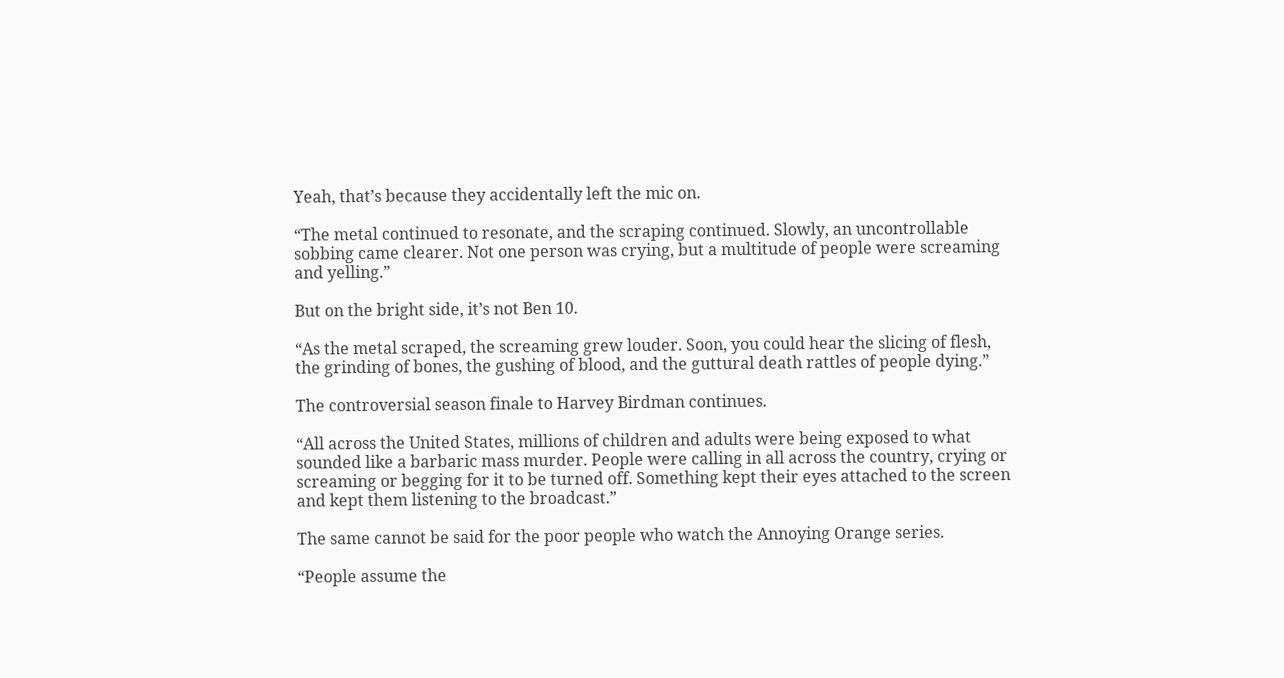Yeah, that’s because they accidentally left the mic on.

“The metal continued to resonate, and the scraping continued. Slowly, an uncontrollable sobbing came clearer. Not one person was crying, but a multitude of people were screaming and yelling.”

But on the bright side, it’s not Ben 10.

“As the metal scraped, the screaming grew louder. Soon, you could hear the slicing of flesh, the grinding of bones, the gushing of blood, and the guttural death rattles of people dying.”

The controversial season finale to Harvey Birdman continues.

“All across the United States, millions of children and adults were being exposed to what sounded like a barbaric mass murder. People were calling in all across the country, crying or screaming or begging for it to be turned off. Something kept their eyes attached to the screen and kept them listening to the broadcast.”

The same cannot be said for the poor people who watch the Annoying Orange series.

“People assume the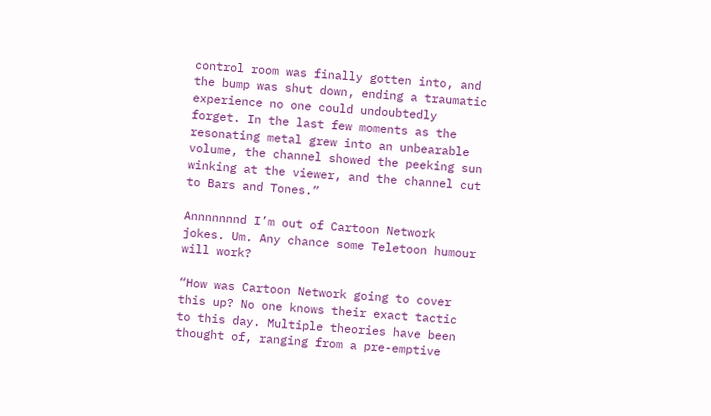control room was finally gotten into, and the bump was shut down, ending a traumatic experience no one could undoubtedly forget. In the last few moments as the resonating metal grew into an unbearable volume, the channel showed the peeking sun winking at the viewer, and the channel cut to Bars and Tones.”

Annnnnnnd I’m out of Cartoon Network jokes. Um. Any chance some Teletoon humour will work?

“How was Cartoon Network going to cover this up? No one knows their exact tactic to this day. Multiple theories have been thought of, ranging from a pre-emptive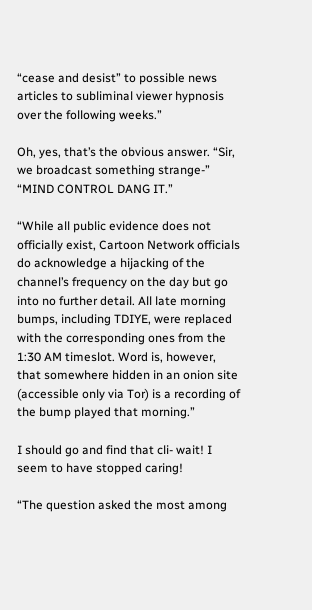“cease and desist” to possible news articles to subliminal viewer hypnosis over the following weeks.”

Oh, yes, that’s the obvious answer. “Sir, we broadcast something strange-” “MIND CONTROL DANG IT.”

“While all public evidence does not officially exist, Cartoon Network officials do acknowledge a hijacking of the channel’s frequency on the day but go into no further detail. All late morning bumps, including TDIYE, were replaced with the corresponding ones from the 1:30 AM timeslot. Word is, however, that somewhere hidden in an onion site (accessible only via Tor) is a recording of the bump played that morning.”

I should go and find that cli- wait! I seem to have stopped caring!

“The question asked the most among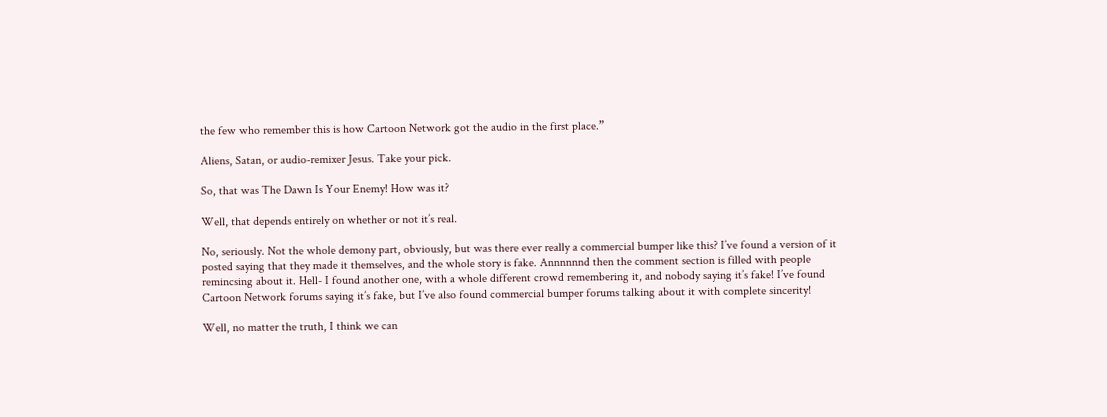the few who remember this is how Cartoon Network got the audio in the first place.”

Aliens, Satan, or audio-remixer Jesus. Take your pick.

So, that was The Dawn Is Your Enemy! How was it?

Well, that depends entirely on whether or not it’s real.

No, seriously. Not the whole demony part, obviously, but was there ever really a commercial bumper like this? I’ve found a version of it posted saying that they made it themselves, and the whole story is fake. Annnnnnd then the comment section is filled with people remincsing about it. Hell- I found another one, with a whole different crowd remembering it, and nobody saying it’s fake! I’ve found Cartoon Network forums saying it’s fake, but I’ve also found commercial bumper forums talking about it with complete sincerity!

Well, no matter the truth, I think we can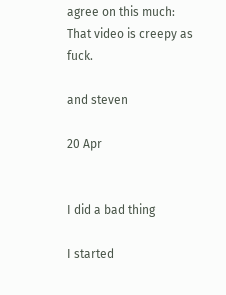agree on this much: That video is creepy as fuck.

and steven

20 Apr


I did a bad thing

I started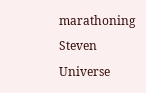marathoning Steven Universe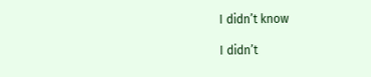I didn’t know

I didn’t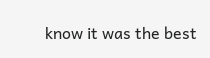know it was the best